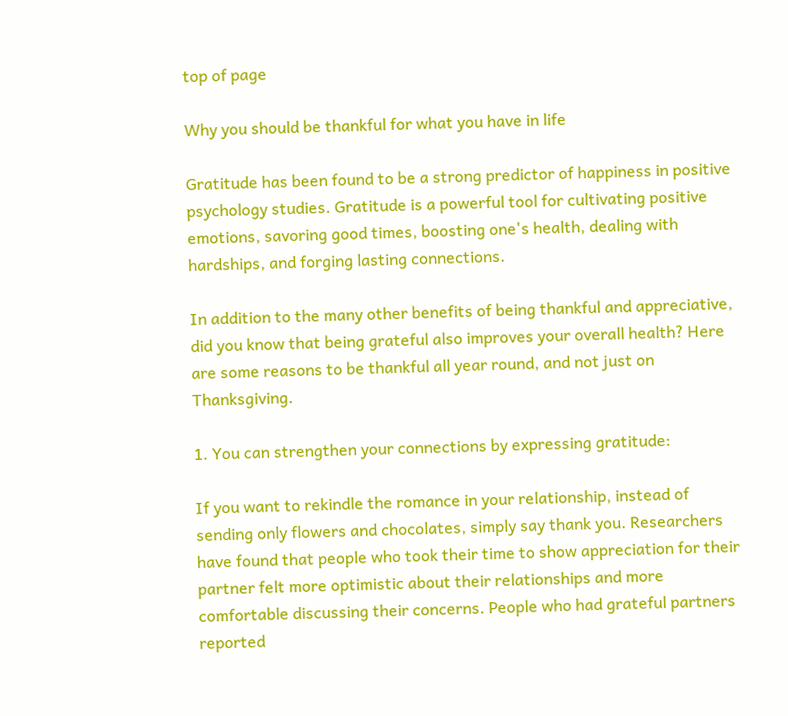top of page

Why you should be thankful for what you have in life

Gratitude has been found to be a strong predictor of happiness in positive psychology studies. Gratitude is a powerful tool for cultivating positive emotions, savoring good times, boosting one's health, dealing with hardships, and forging lasting connections.

In addition to the many other benefits of being thankful and appreciative, did you know that being grateful also improves your overall health? Here are some reasons to be thankful all year round, and not just on Thanksgiving.

1. You can strengthen your connections by expressing gratitude:

If you want to rekindle the romance in your relationship, instead of sending only flowers and chocolates, simply say thank you. Researchers have found that people who took their time to show appreciation for their partner felt more optimistic about their relationships and more comfortable discussing their concerns. People who had grateful partners reported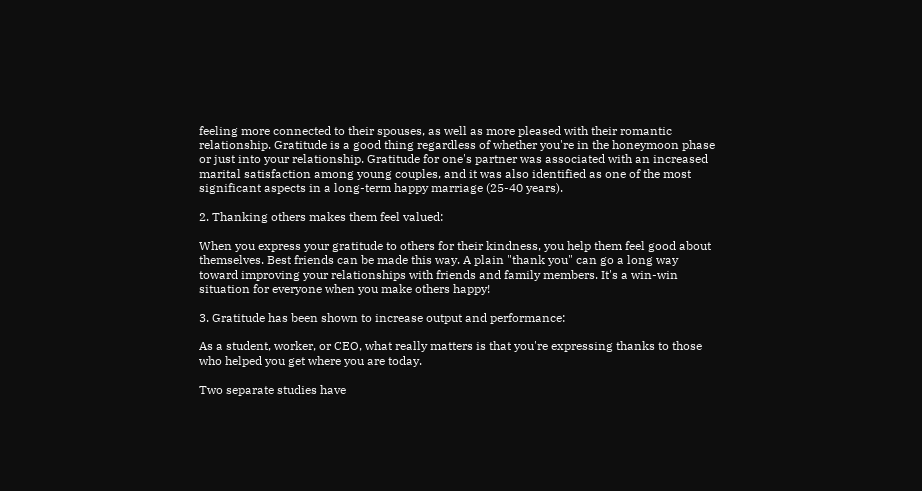feeling more connected to their spouses, as well as more pleased with their romantic relationship. Gratitude is a good thing regardless of whether you're in the honeymoon phase or just into your relationship. Gratitude for one's partner was associated with an increased marital satisfaction among young couples, and it was also identified as one of the most significant aspects in a long-term happy marriage (25-40 years).

2. Thanking others makes them feel valued:

When you express your gratitude to others for their kindness, you help them feel good about themselves. Best friends can be made this way. A plain "thank you" can go a long way toward improving your relationships with friends and family members. It's a win-win situation for everyone when you make others happy!

3. Gratitude has been shown to increase output and performance:

As a student, worker, or CEO, what really matters is that you're expressing thanks to those who helped you get where you are today.

Two separate studies have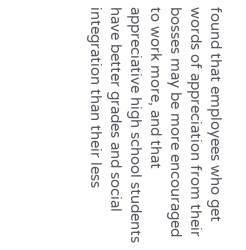found that employees who get words of appreciation from their bosses may be more encouraged to work more, and that appreciative high school students have better grades and social integration than their less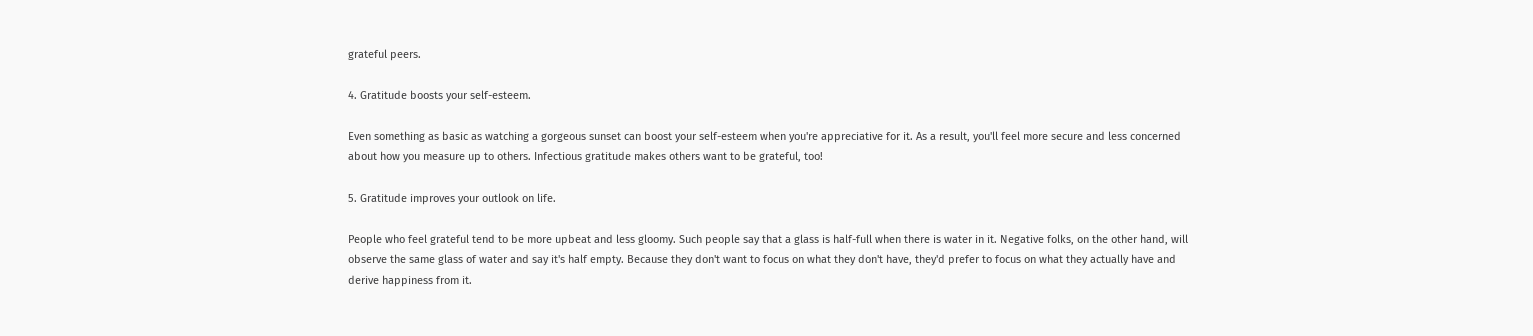grateful peers.

4. Gratitude boosts your self-esteem.

Even something as basic as watching a gorgeous sunset can boost your self-esteem when you're appreciative for it. As a result, you'll feel more secure and less concerned about how you measure up to others. Infectious gratitude makes others want to be grateful, too!

5. Gratitude improves your outlook on life.

People who feel grateful tend to be more upbeat and less gloomy. Such people say that a glass is half-full when there is water in it. Negative folks, on the other hand, will observe the same glass of water and say it's half empty. Because they don't want to focus on what they don't have, they'd prefer to focus on what they actually have and derive happiness from it.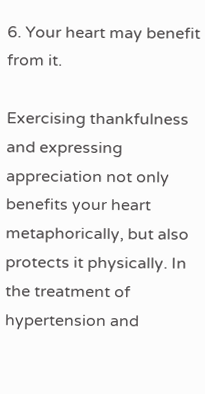6. Your heart may benefit from it.

Exercising thankfulness and expressing appreciation not only benefits your heart metaphorically, but also protects it physically. In the treatment of hypertension and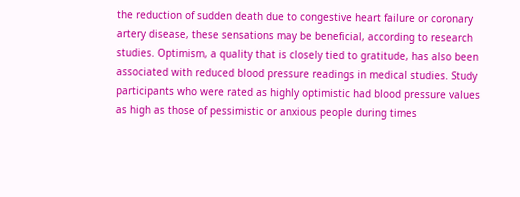the reduction of sudden death due to congestive heart failure or coronary artery disease, these sensations may be beneficial, according to research studies. Optimism, a quality that is closely tied to gratitude, has also been associated with reduced blood pressure readings in medical studies. Study participants who were rated as highly optimistic had blood pressure values as high as those of pessimistic or anxious people during times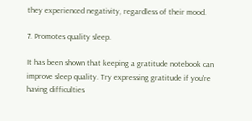they experienced negativity, regardless of their mood.

7. Promotes quality sleep.

It has been shown that keeping a gratitude notebook can improve sleep quality. Try expressing gratitude if you're having difficulties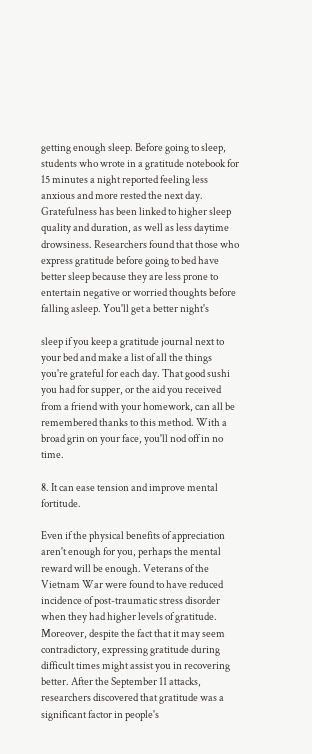getting enough sleep. Before going to sleep, students who wrote in a gratitude notebook for 15 minutes a night reported feeling less anxious and more rested the next day. Gratefulness has been linked to higher sleep quality and duration, as well as less daytime drowsiness. Researchers found that those who express gratitude before going to bed have better sleep because they are less prone to entertain negative or worried thoughts before falling asleep. You'll get a better night's

sleep if you keep a gratitude journal next to your bed and make a list of all the things you're grateful for each day. That good sushi you had for supper, or the aid you received from a friend with your homework, can all be remembered thanks to this method. With a broad grin on your face, you'll nod off in no time.

8. It can ease tension and improve mental fortitude.

Even if the physical benefits of appreciation aren't enough for you, perhaps the mental reward will be enough. Veterans of the Vietnam War were found to have reduced incidence of post-traumatic stress disorder when they had higher levels of gratitude. Moreover, despite the fact that it may seem contradictory, expressing gratitude during difficult times might assist you in recovering better. After the September 11 attacks, researchers discovered that gratitude was a significant factor in people's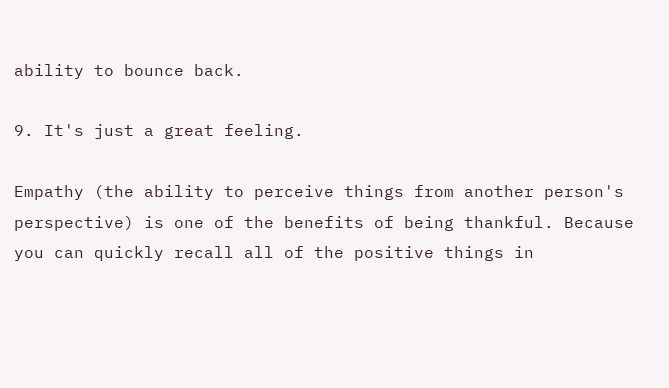ability to bounce back.

9. It's just a great feeling.

Empathy (the ability to perceive things from another person's perspective) is one of the benefits of being thankful. Because you can quickly recall all of the positive things in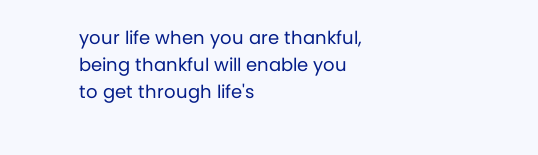your life when you are thankful, being thankful will enable you to get through life's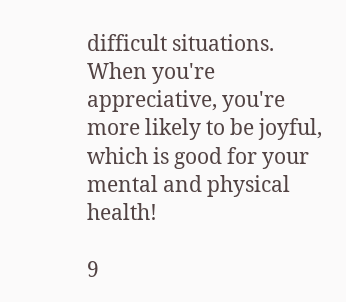difficult situations. When you're appreciative, you're more likely to be joyful, which is good for your mental and physical health!

9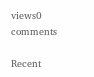views0 comments

Recent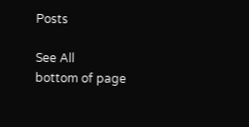Posts

See All
bottom of page